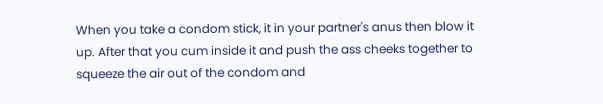When you take a condom stick, it in your partner's anus then blow it up. After that you cum inside it and push the ass cheeks together to squeeze the air out of the condom and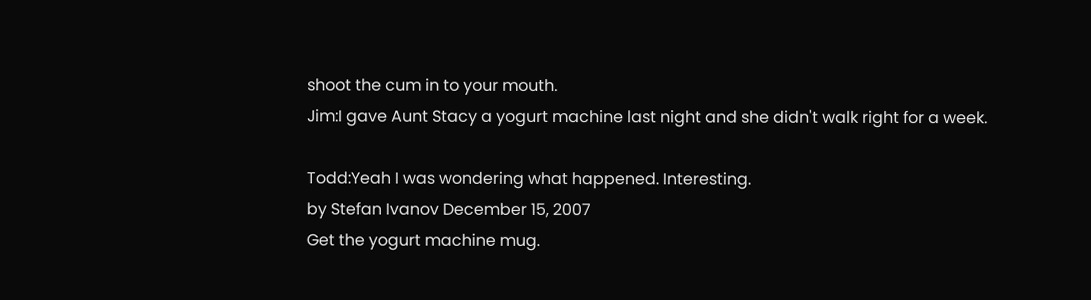shoot the cum in to your mouth.
Jim:I gave Aunt Stacy a yogurt machine last night and she didn't walk right for a week.

Todd:Yeah I was wondering what happened. Interesting.
by Stefan Ivanov December 15, 2007
Get the yogurt machine mug.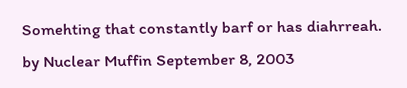Somehting that constantly barf or has diahrreah.
by Nuclear Muffin September 8, 2003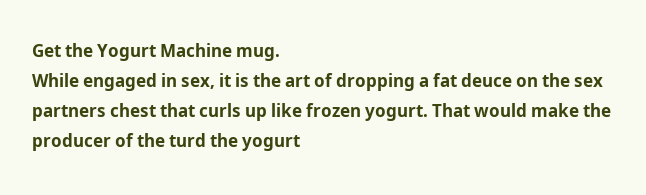Get the Yogurt Machine mug.
While engaged in sex, it is the art of dropping a fat deuce on the sex partners chest that curls up like frozen yogurt. That would make the producer of the turd the yogurt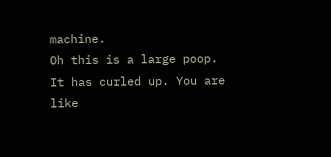machine.
Oh this is a large poop. It has curled up. You are like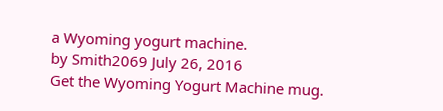a Wyoming yogurt machine.
by Smith2069 July 26, 2016
Get the Wyoming Yogurt Machine mug.